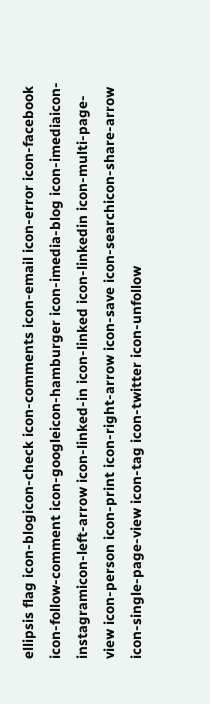ellipsis flag icon-blogicon-check icon-comments icon-email icon-error icon-facebook icon-follow-comment icon-googleicon-hamburger icon-imedia-blog icon-imediaicon-instagramicon-left-arrow icon-linked-in icon-linked icon-linkedin icon-multi-page-view icon-person icon-print icon-right-arrow icon-save icon-searchicon-share-arrow icon-single-page-view icon-tag icon-twitter icon-unfollow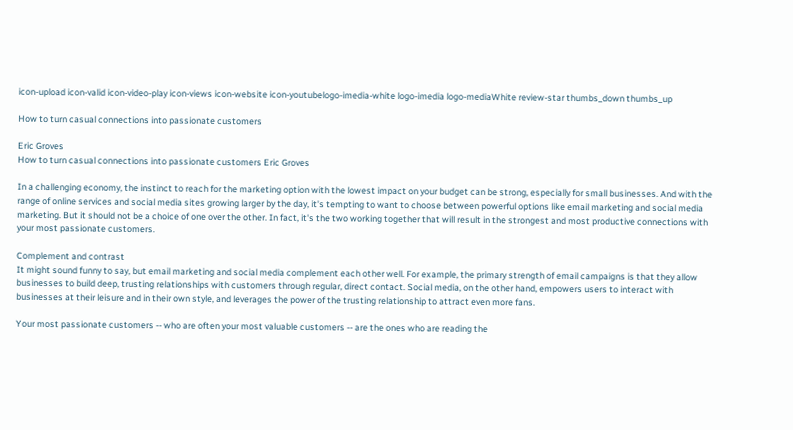icon-upload icon-valid icon-video-play icon-views icon-website icon-youtubelogo-imedia-white logo-imedia logo-mediaWhite review-star thumbs_down thumbs_up

How to turn casual connections into passionate customers

Eric Groves
How to turn casual connections into passionate customers Eric Groves

In a challenging economy, the instinct to reach for the marketing option with the lowest impact on your budget can be strong, especially for small businesses. And with the range of online services and social media sites growing larger by the day, it's tempting to want to choose between powerful options like email marketing and social media marketing. But it should not be a choice of one over the other. In fact, it's the two working together that will result in the strongest and most productive connections with your most passionate customers.

Complement and contrast
It might sound funny to say, but email marketing and social media complement each other well. For example, the primary strength of email campaigns is that they allow businesses to build deep, trusting relationships with customers through regular, direct contact. Social media, on the other hand, empowers users to interact with businesses at their leisure and in their own style, and leverages the power of the trusting relationship to attract even more fans.

Your most passionate customers -- who are often your most valuable customers -- are the ones who are reading the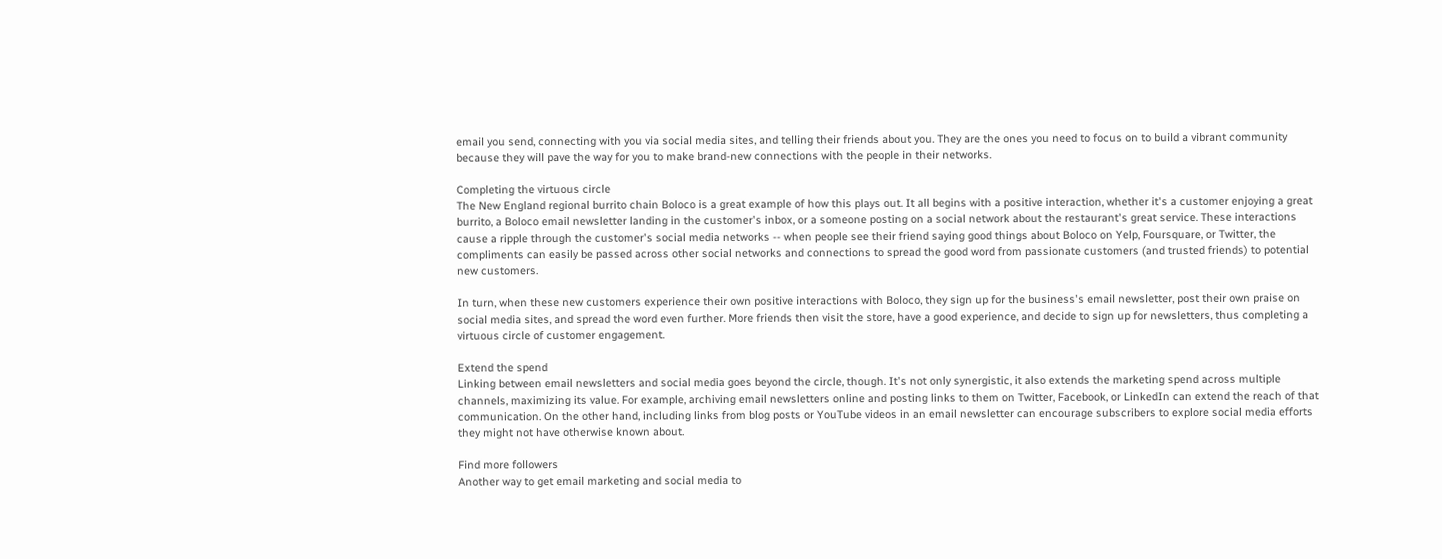email you send, connecting with you via social media sites, and telling their friends about you. They are the ones you need to focus on to build a vibrant community because they will pave the way for you to make brand-new connections with the people in their networks.

Completing the virtuous circle
The New England regional burrito chain Boloco is a great example of how this plays out. It all begins with a positive interaction, whether it's a customer enjoying a great burrito, a Boloco email newsletter landing in the customer's inbox, or a someone posting on a social network about the restaurant's great service. These interactions cause a ripple through the customer's social media networks -- when people see their friend saying good things about Boloco on Yelp, Foursquare, or Twitter, the compliments can easily be passed across other social networks and connections to spread the good word from passionate customers (and trusted friends) to potential new customers.

In turn, when these new customers experience their own positive interactions with Boloco, they sign up for the business's email newsletter, post their own praise on social media sites, and spread the word even further. More friends then visit the store, have a good experience, and decide to sign up for newsletters, thus completing a virtuous circle of customer engagement.

Extend the spend
Linking between email newsletters and social media goes beyond the circle, though. It's not only synergistic, it also extends the marketing spend across multiple channels, maximizing its value. For example, archiving email newsletters online and posting links to them on Twitter, Facebook, or LinkedIn can extend the reach of that communication. On the other hand, including links from blog posts or YouTube videos in an email newsletter can encourage subscribers to explore social media efforts they might not have otherwise known about.

Find more followers
Another way to get email marketing and social media to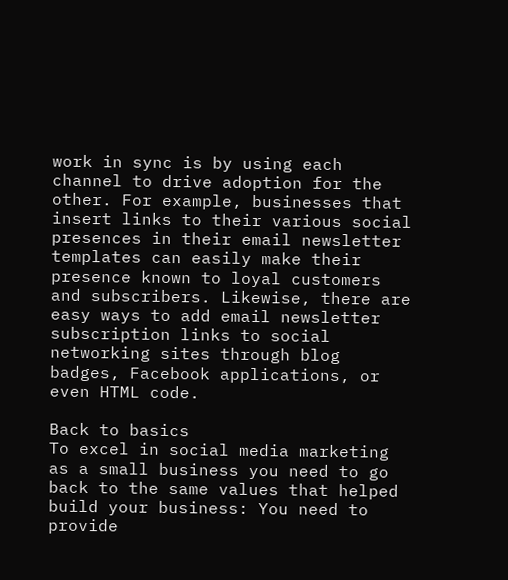work in sync is by using each channel to drive adoption for the other. For example, businesses that insert links to their various social presences in their email newsletter templates can easily make their presence known to loyal customers and subscribers. Likewise, there are easy ways to add email newsletter subscription links to social networking sites through blog badges, Facebook applications, or even HTML code.

Back to basics
To excel in social media marketing as a small business you need to go back to the same values that helped build your business: You need to provide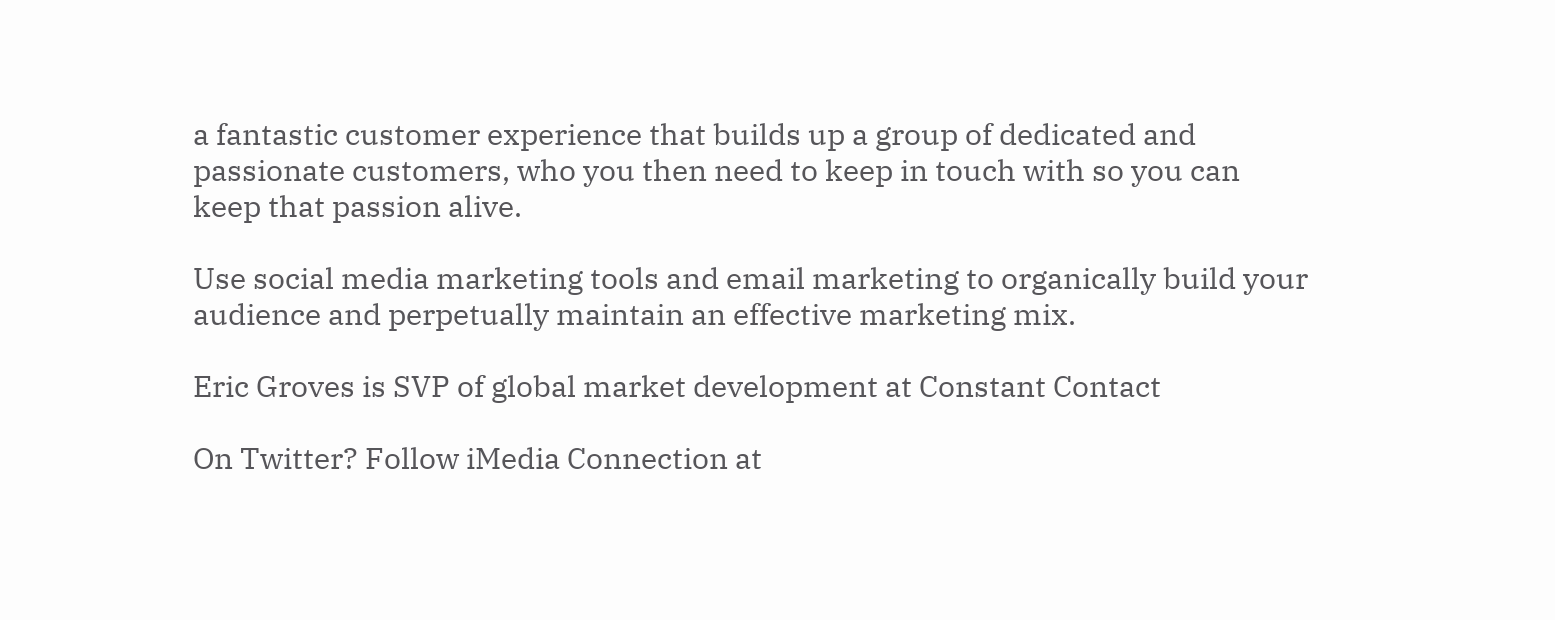a fantastic customer experience that builds up a group of dedicated and passionate customers, who you then need to keep in touch with so you can keep that passion alive.

Use social media marketing tools and email marketing to organically build your audience and perpetually maintain an effective marketing mix.

Eric Groves is SVP of global market development at Constant Contact

On Twitter? Follow iMedia Connection at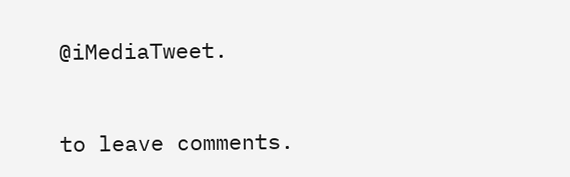@iMediaTweet.


to leave comments.